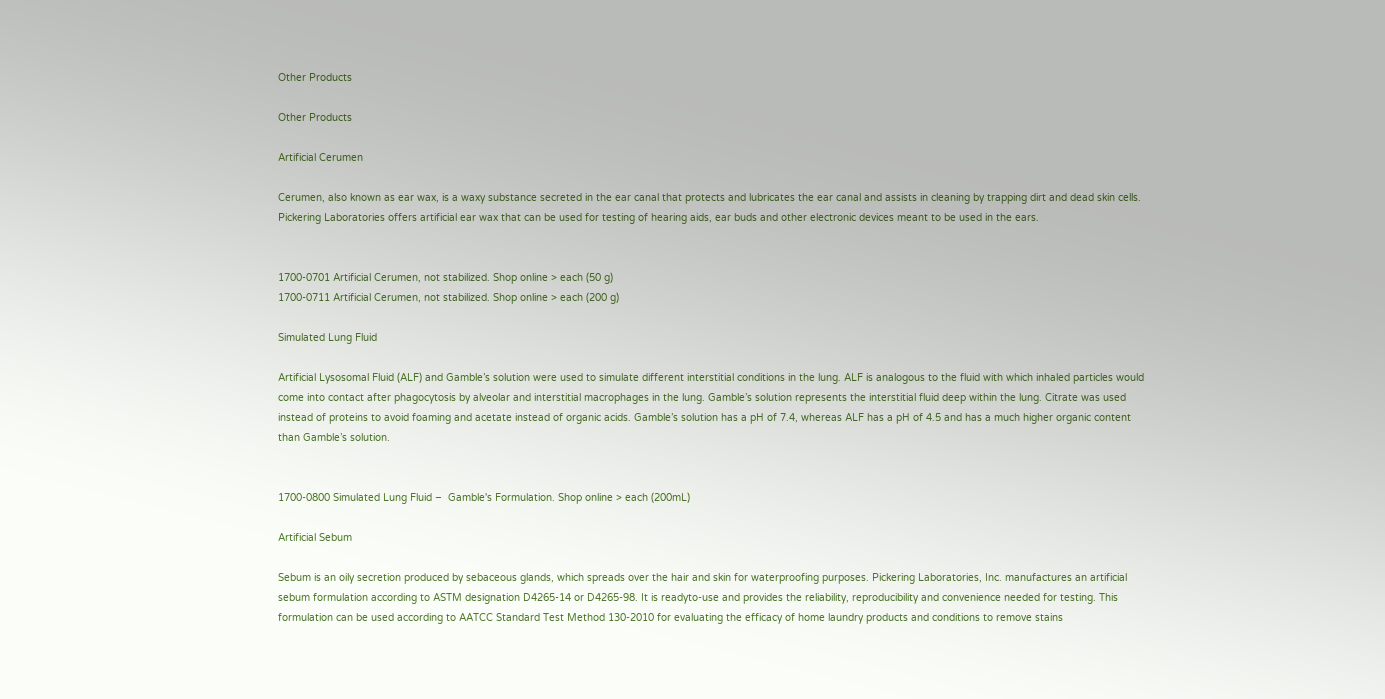Other Products

Other Products

Artificial Cerumen

Cerumen, also known as ear wax, is a waxy substance secreted in the ear canal that protects and lubricates the ear canal and assists in cleaning by trapping dirt and dead skin cells. Pickering Laboratories offers artificial ear wax that can be used for testing of hearing aids, ear buds and other electronic devices meant to be used in the ears.


1700-0701 Artificial Cerumen, not stabilized. Shop online > each (50 g)
1700-0711 Artificial Cerumen, not stabilized. Shop online > each (200 g)

Simulated Lung Fluid

Artificial Lysosomal Fluid (ALF) and Gamble’s solution were used to simulate different interstitial conditions in the lung. ALF is analogous to the fluid with which inhaled particles would come into contact after phagocytosis by alveolar and interstitial macrophages in the lung. Gamble’s solution represents the interstitial fluid deep within the lung. Citrate was used instead of proteins to avoid foaming and acetate instead of organic acids. Gamble’s solution has a pH of 7.4, whereas ALF has a pH of 4.5 and has a much higher organic content than Gamble’s solution.


1700-0800 Simulated Lung Fluid –  Gamble's Formulation. Shop online > each (200mL)

Artificial Sebum

Sebum is an oily secretion produced by sebaceous glands, which spreads over the hair and skin for waterproofing purposes. Pickering Laboratories, Inc. manufactures an artificial sebum formulation according to ASTM designation D4265-14 or D4265-98. It is readyto-use and provides the reliability, reproducibility and convenience needed for testing. This formulation can be used according to AATCC Standard Test Method 130-2010 for evaluating the efficacy of home laundry products and conditions to remove stains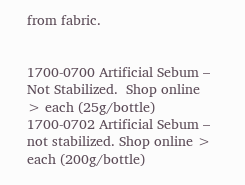from fabric.


1700-0700 Artificial Sebum – Not Stabilized.  Shop online > each (25g/bottle)
1700-0702 Artificial Sebum – not stabilized. Shop online > each (200g/bottle)